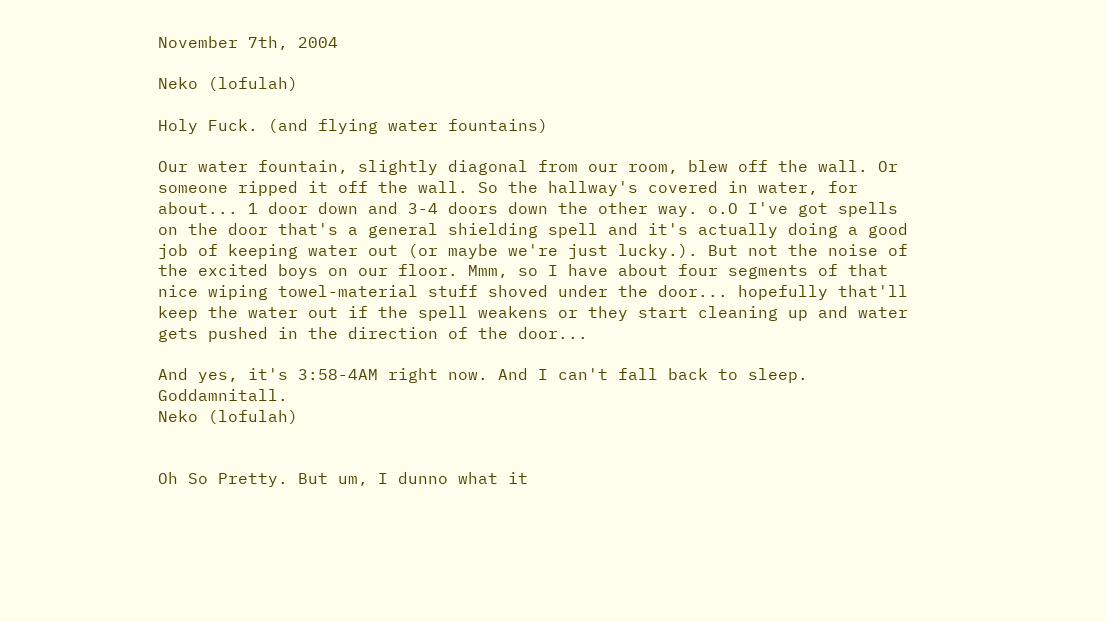November 7th, 2004

Neko (lofulah)

Holy Fuck. (and flying water fountains)

Our water fountain, slightly diagonal from our room, blew off the wall. Or someone ripped it off the wall. So the hallway's covered in water, for about... 1 door down and 3-4 doors down the other way. o.O I've got spells on the door that's a general shielding spell and it's actually doing a good job of keeping water out (or maybe we're just lucky.). But not the noise of the excited boys on our floor. Mmm, so I have about four segments of that nice wiping towel-material stuff shoved under the door... hopefully that'll keep the water out if the spell weakens or they start cleaning up and water gets pushed in the direction of the door...

And yes, it's 3:58-4AM right now. And I can't fall back to sleep. Goddamnitall.
Neko (lofulah)


Oh So Pretty. But um, I dunno what it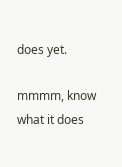does yet.

mmmm, know what it does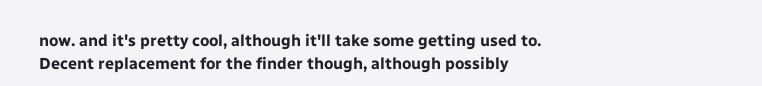now. and it's pretty cool, although it'll take some getting used to. Decent replacement for the finder though, although possibly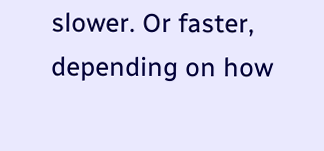slower. Or faster, depending on how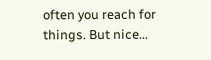often you reach for things. But nice...